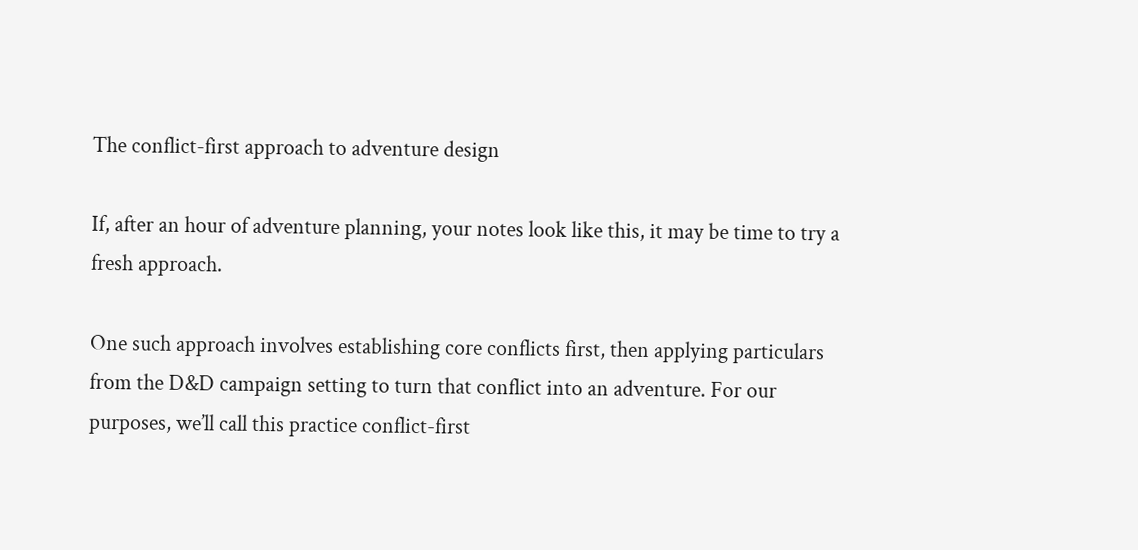The conflict-first approach to adventure design

If, after an hour of adventure planning, your notes look like this, it may be time to try a fresh approach.

One such approach involves establishing core conflicts first, then applying particulars from the D&D campaign setting to turn that conflict into an adventure. For our purposes, we’ll call this practice conflict-first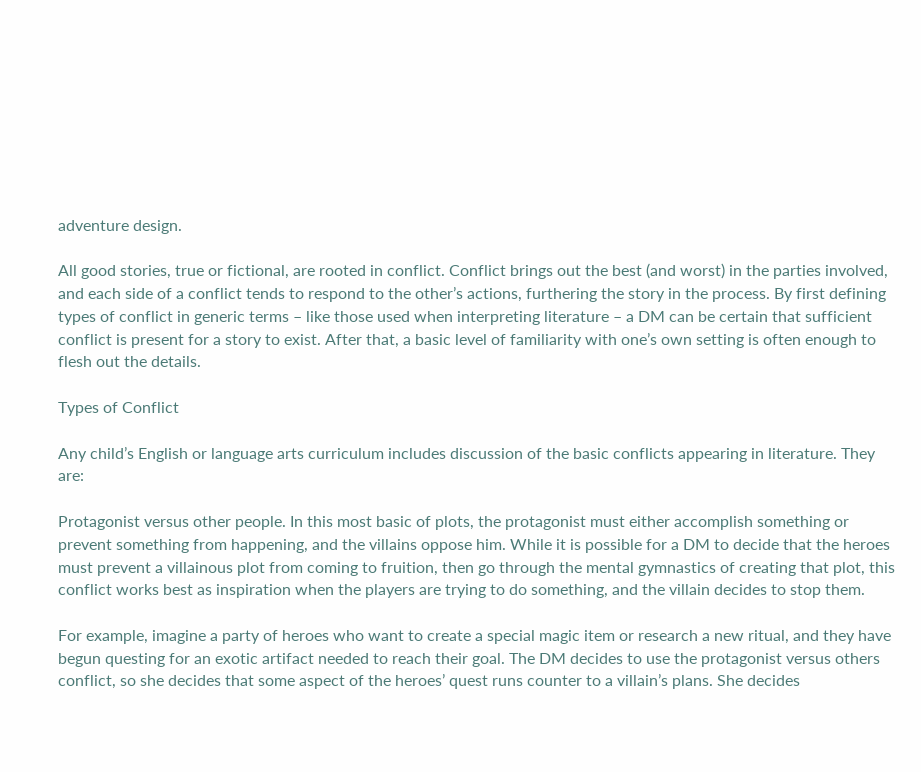adventure design.

All good stories, true or fictional, are rooted in conflict. Conflict brings out the best (and worst) in the parties involved, and each side of a conflict tends to respond to the other’s actions, furthering the story in the process. By first defining types of conflict in generic terms – like those used when interpreting literature – a DM can be certain that sufficient conflict is present for a story to exist. After that, a basic level of familiarity with one’s own setting is often enough to flesh out the details.

Types of Conflict

Any child’s English or language arts curriculum includes discussion of the basic conflicts appearing in literature. They are:

Protagonist versus other people. In this most basic of plots, the protagonist must either accomplish something or prevent something from happening, and the villains oppose him. While it is possible for a DM to decide that the heroes must prevent a villainous plot from coming to fruition, then go through the mental gymnastics of creating that plot, this conflict works best as inspiration when the players are trying to do something, and the villain decides to stop them.

For example, imagine a party of heroes who want to create a special magic item or research a new ritual, and they have begun questing for an exotic artifact needed to reach their goal. The DM decides to use the protagonist versus others conflict, so she decides that some aspect of the heroes’ quest runs counter to a villain’s plans. She decides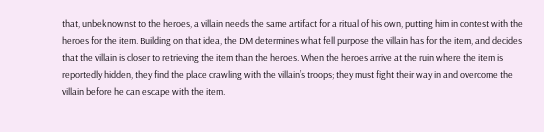that, unbeknownst to the heroes, a villain needs the same artifact for a ritual of his own, putting him in contest with the heroes for the item. Building on that idea, the DM determines what fell purpose the villain has for the item, and decides that the villain is closer to retrieving the item than the heroes. When the heroes arrive at the ruin where the item is reportedly hidden, they find the place crawling with the villain’s troops; they must fight their way in and overcome the villain before he can escape with the item.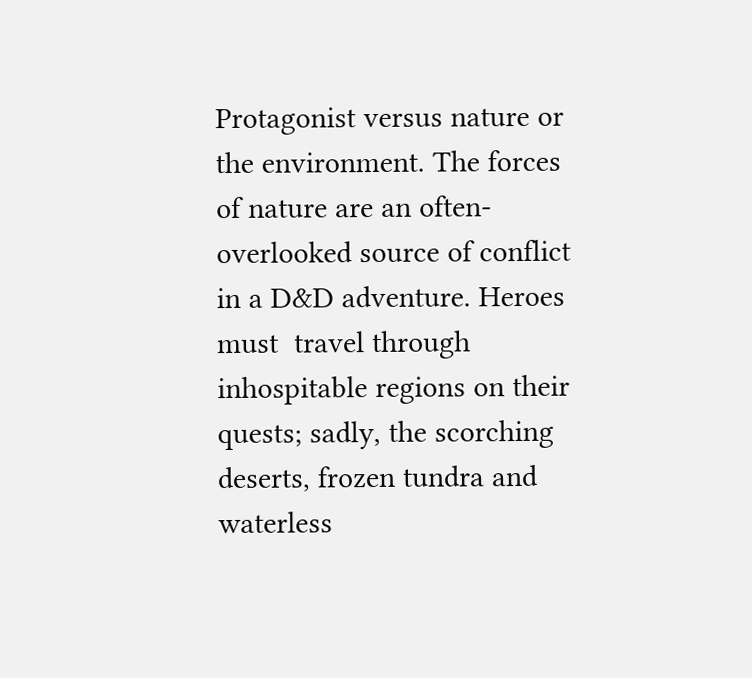Protagonist versus nature or the environment. The forces of nature are an often-overlooked source of conflict in a D&D adventure. Heroes must  travel through inhospitable regions on their quests; sadly, the scorching deserts, frozen tundra and waterless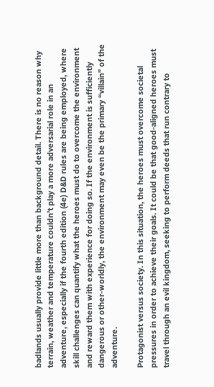badlands usually provide little more than background detail. There is no reason why terrain, weather and temperature couldn’t play a more adversarial role in an adventure, especially if the fourth edition (4e) D&D rules are being employed, where skill challenges can quantify what the heroes must do to overcome the environment and reward them with experience for doing so. If the environment is sufficiently dangerous or other-worldly, the environment may even be the primary “villain” of the adventure.

Protagonist versus society. In this situation, the heroes must overcome societal pressures in order to achieve their goals. It could be that good-aligned heroes must travel through an evil kingdom, seeking to perform deeds that run contrary to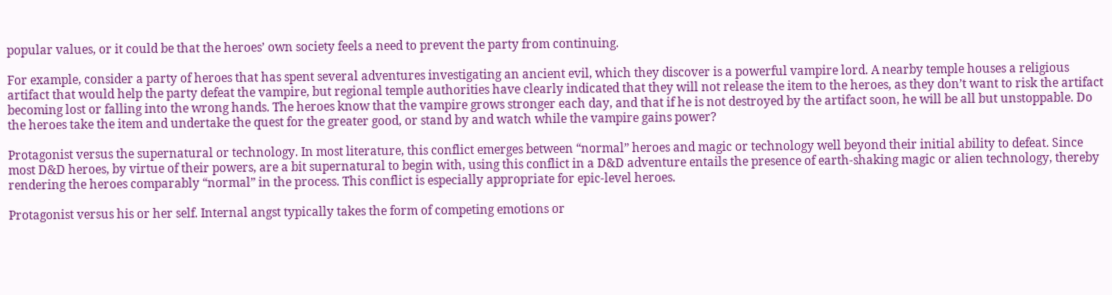popular values, or it could be that the heroes’ own society feels a need to prevent the party from continuing.

For example, consider a party of heroes that has spent several adventures investigating an ancient evil, which they discover is a powerful vampire lord. A nearby temple houses a religious artifact that would help the party defeat the vampire, but regional temple authorities have clearly indicated that they will not release the item to the heroes, as they don’t want to risk the artifact becoming lost or falling into the wrong hands. The heroes know that the vampire grows stronger each day, and that if he is not destroyed by the artifact soon, he will be all but unstoppable. Do the heroes take the item and undertake the quest for the greater good, or stand by and watch while the vampire gains power?

Protagonist versus the supernatural or technology. In most literature, this conflict emerges between “normal” heroes and magic or technology well beyond their initial ability to defeat. Since most D&D heroes, by virtue of their powers, are a bit supernatural to begin with, using this conflict in a D&D adventure entails the presence of earth-shaking magic or alien technology, thereby rendering the heroes comparably “normal” in the process. This conflict is especially appropriate for epic-level heroes.

Protagonist versus his or her self. Internal angst typically takes the form of competing emotions or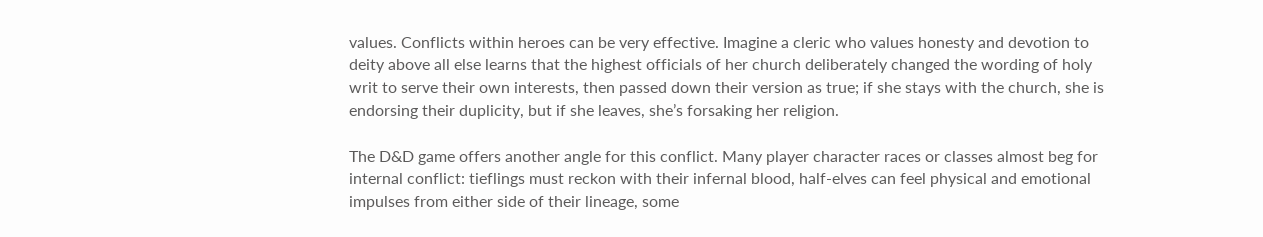values. Conflicts within heroes can be very effective. Imagine a cleric who values honesty and devotion to deity above all else learns that the highest officials of her church deliberately changed the wording of holy writ to serve their own interests, then passed down their version as true; if she stays with the church, she is endorsing their duplicity, but if she leaves, she’s forsaking her religion.

The D&D game offers another angle for this conflict. Many player character races or classes almost beg for internal conflict: tieflings must reckon with their infernal blood, half-elves can feel physical and emotional impulses from either side of their lineage, some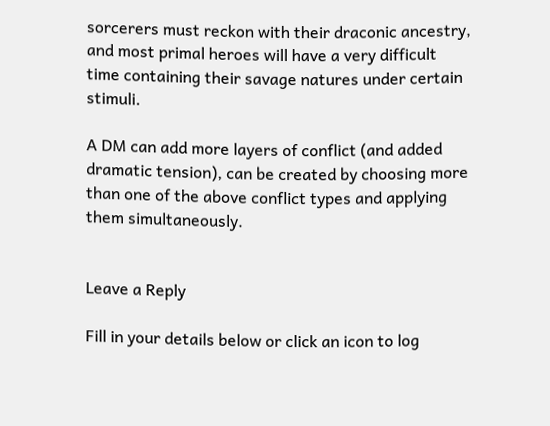sorcerers must reckon with their draconic ancestry, and most primal heroes will have a very difficult time containing their savage natures under certain stimuli.

A DM can add more layers of conflict (and added dramatic tension), can be created by choosing more than one of the above conflict types and applying them simultaneously.


Leave a Reply

Fill in your details below or click an icon to log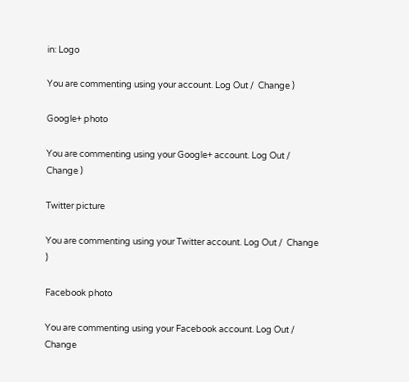in: Logo

You are commenting using your account. Log Out /  Change )

Google+ photo

You are commenting using your Google+ account. Log Out /  Change )

Twitter picture

You are commenting using your Twitter account. Log Out /  Change )

Facebook photo

You are commenting using your Facebook account. Log Out /  Change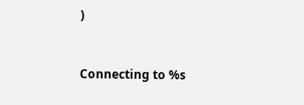)


Connecting to %s